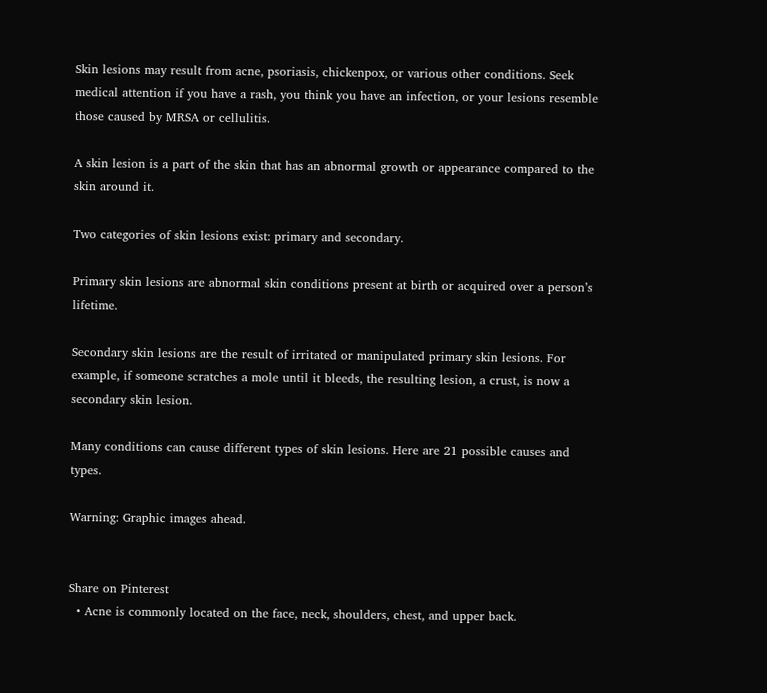Skin lesions may result from acne, psoriasis, chickenpox, or various other conditions. Seek medical attention if you have a rash, you think you have an infection, or your lesions resemble those caused by MRSA or cellulitis.

A skin lesion is a part of the skin that has an abnormal growth or appearance compared to the skin around it.

Two categories of skin lesions exist: primary and secondary.

Primary skin lesions are abnormal skin conditions present at birth or acquired over a person’s lifetime.

Secondary skin lesions are the result of irritated or manipulated primary skin lesions. For example, if someone scratches a mole until it bleeds, the resulting lesion, a crust, is now a secondary skin lesion.

Many conditions can cause different types of skin lesions. Here are 21 possible causes and types.

Warning: Graphic images ahead.


Share on Pinterest
  • Acne is commonly located on the face, neck, shoulders, chest, and upper back.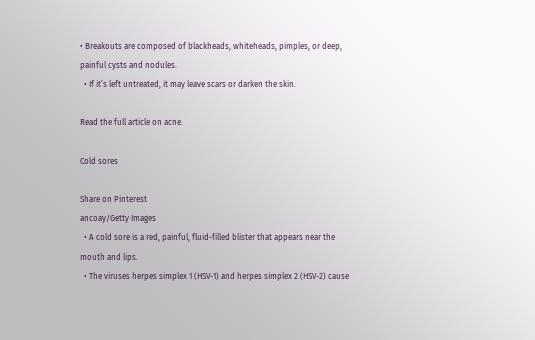• Breakouts are composed of blackheads, whiteheads, pimples, or deep, painful cysts and nodules.
  • If it’s left untreated, it may leave scars or darken the skin.

Read the full article on acne.

Cold sores

Share on Pinterest
ancoay/Getty Images
  • A cold sore is a red, painful, fluid-filled blister that appears near the mouth and lips.
  • The viruses herpes simplex 1 (HSV-1) and herpes simplex 2 (HSV-2) cause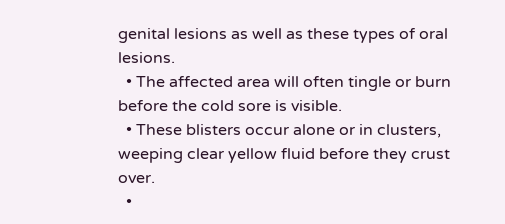genital lesions as well as these types of oral lesions.
  • The affected area will often tingle or burn before the cold sore is visible.
  • These blisters occur alone or in clusters, weeping clear yellow fluid before they crust over.
  •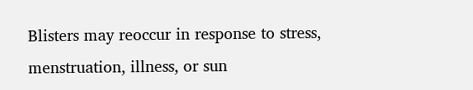Blisters may reoccur in response to stress, menstruation, illness, or sun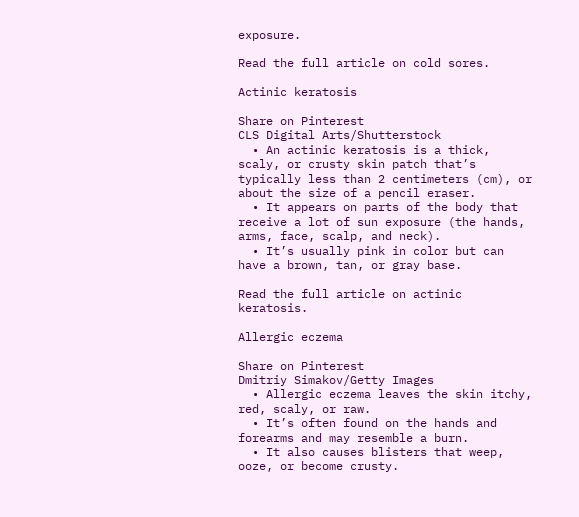exposure.

Read the full article on cold sores.

Actinic keratosis

Share on Pinterest
CLS Digital Arts/Shutterstock
  • An actinic keratosis is a thick, scaly, or crusty skin patch that’s typically less than 2 centimeters (cm), or about the size of a pencil eraser.
  • It appears on parts of the body that receive a lot of sun exposure (the hands, arms, face, scalp, and neck).
  • It’s usually pink in color but can have a brown, tan, or gray base.

Read the full article on actinic keratosis.

Allergic eczema

Share on Pinterest
Dmitriy Simakov/Getty Images
  • Allergic eczema leaves the skin itchy, red, scaly, or raw.
  • It’s often found on the hands and forearms and may resemble a burn.
  • It also causes blisters that weep, ooze, or become crusty.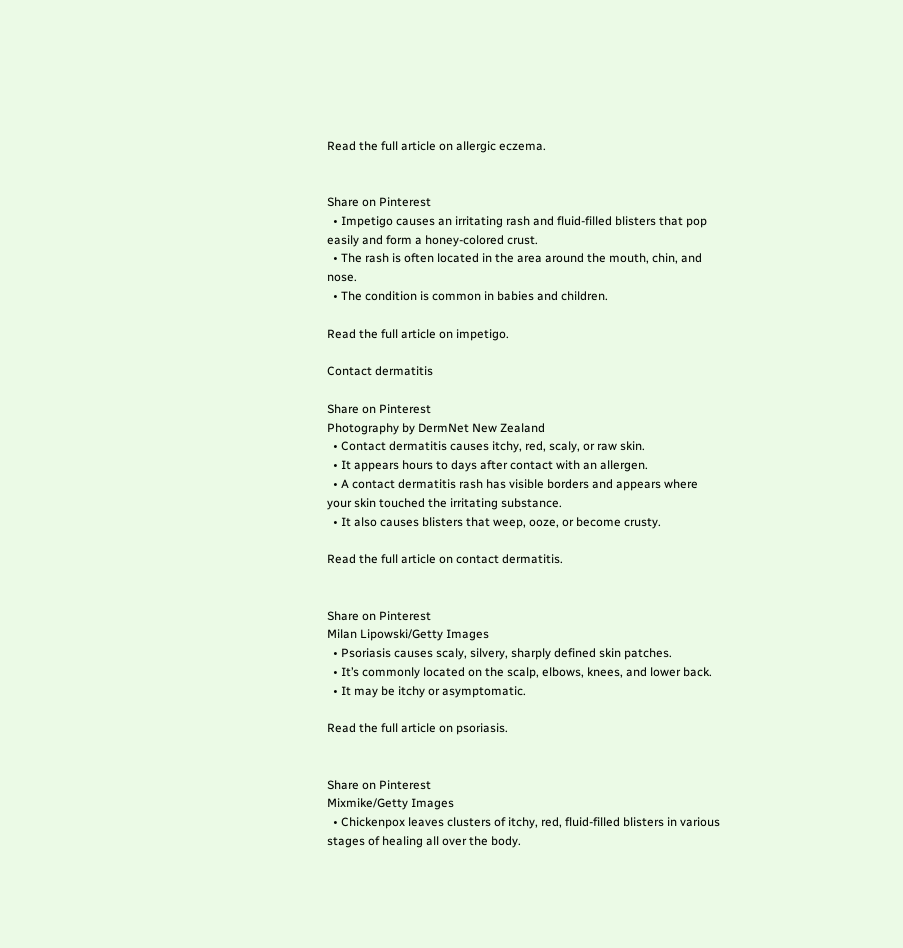Read the full article on allergic eczema.


Share on Pinterest
  • Impetigo causes an irritating rash and fluid-filled blisters that pop easily and form a honey-colored crust.
  • The rash is often located in the area around the mouth, chin, and nose.
  • The condition is common in babies and children.

Read the full article on impetigo.

Contact dermatitis

Share on Pinterest
Photography by DermNet New Zealand
  • Contact dermatitis causes itchy, red, scaly, or raw skin.
  • It appears hours to days after contact with an allergen.
  • A contact dermatitis rash has visible borders and appears where your skin touched the irritating substance.
  • It also causes blisters that weep, ooze, or become crusty.

Read the full article on contact dermatitis.


Share on Pinterest
Milan Lipowski/Getty Images
  • Psoriasis causes scaly, silvery, sharply defined skin patches.
  • It’s commonly located on the scalp, elbows, knees, and lower back.
  • It may be itchy or asymptomatic.

Read the full article on psoriasis.


Share on Pinterest
Mixmike/Getty Images
  • Chickenpox leaves clusters of itchy, red, fluid-filled blisters in various stages of healing all over the body.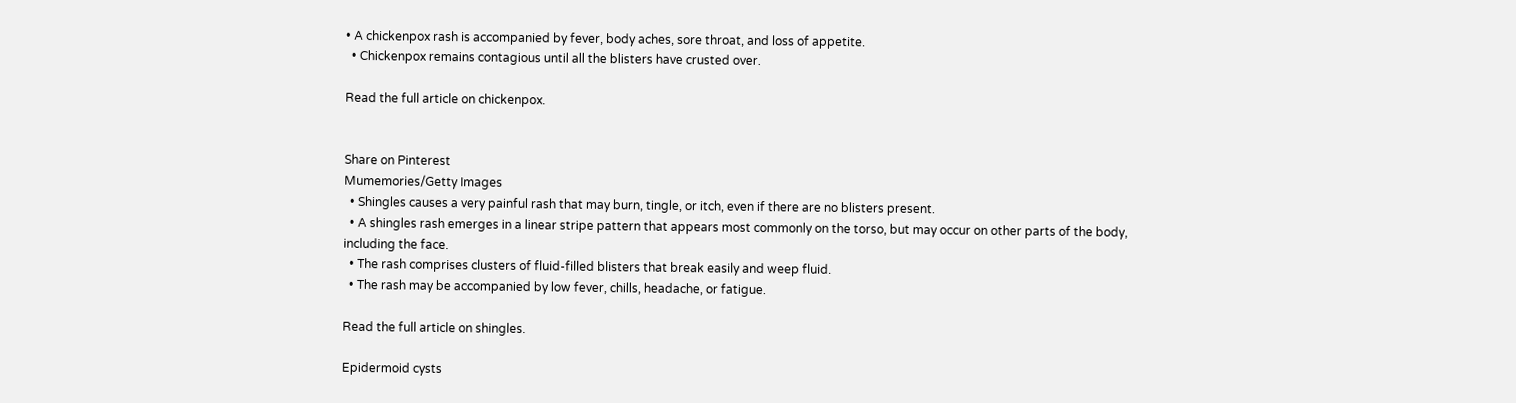• A chickenpox rash is accompanied by fever, body aches, sore throat, and loss of appetite.
  • Chickenpox remains contagious until all the blisters have crusted over.

Read the full article on chickenpox.


Share on Pinterest
Mumemories/Getty Images
  • Shingles causes a very painful rash that may burn, tingle, or itch, even if there are no blisters present.
  • A shingles rash emerges in a linear stripe pattern that appears most commonly on the torso, but may occur on other parts of the body, including the face.
  • The rash comprises clusters of fluid-filled blisters that break easily and weep fluid.
  • The rash may be accompanied by low fever, chills, headache, or fatigue.

Read the full article on shingles.

Epidermoid cysts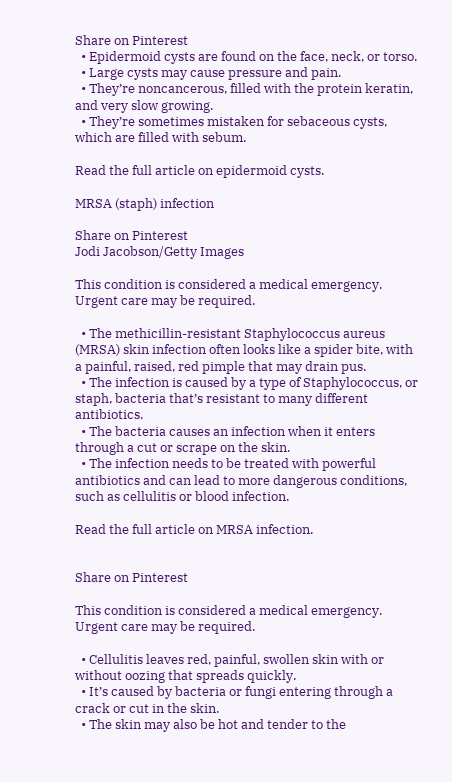Share on Pinterest
  • Epidermoid cysts are found on the face, neck, or torso.
  • Large cysts may cause pressure and pain.
  • They’re noncancerous, filled with the protein keratin, and very slow growing.
  • They’re sometimes mistaken for sebaceous cysts, which are filled with sebum.

Read the full article on epidermoid cysts.

MRSA (staph) infection

Share on Pinterest
Jodi Jacobson/Getty Images

This condition is considered a medical emergency. Urgent care may be required.

  • The methicillin-resistant Staphylococcus aureus (MRSA) skin infection often looks like a spider bite, with a painful, raised, red pimple that may drain pus.
  • The infection is caused by a type of Staphylococcus, or staph, bacteria that’s resistant to many different antibiotics.
  • The bacteria causes an infection when it enters through a cut or scrape on the skin.
  • The infection needs to be treated with powerful antibiotics and can lead to more dangerous conditions, such as cellulitis or blood infection.

Read the full article on MRSA infection.


Share on Pinterest

This condition is considered a medical emergency. Urgent care may be required.

  • Cellulitis leaves red, painful, swollen skin with or without oozing that spreads quickly.
  • It’s caused by bacteria or fungi entering through a crack or cut in the skin.
  • The skin may also be hot and tender to the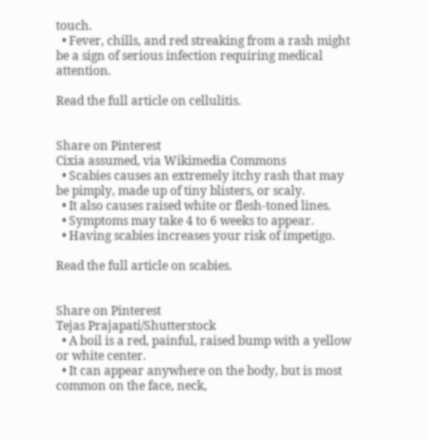touch.
  • Fever, chills, and red streaking from a rash might be a sign of serious infection requiring medical attention.

Read the full article on cellulitis.


Share on Pinterest
Cixia assumed, via Wikimedia Commons
  • Scabies causes an extremely itchy rash that may be pimply, made up of tiny blisters, or scaly.
  • It also causes raised white or flesh-toned lines.
  • Symptoms may take 4 to 6 weeks to appear.
  • Having scabies increases your risk of impetigo.

Read the full article on scabies.


Share on Pinterest
Tejas Prajapati/Shutterstock
  • A boil is a red, painful, raised bump with a yellow or white center.
  • It can appear anywhere on the body, but is most common on the face, neck,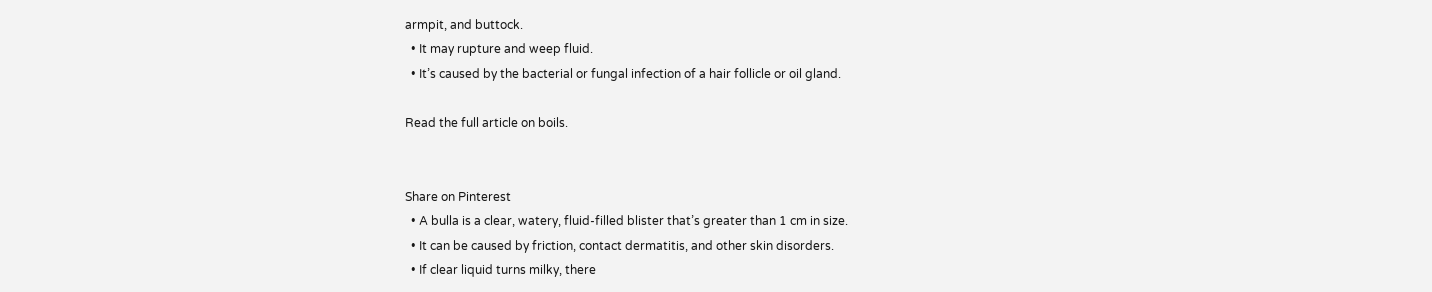armpit, and buttock.
  • It may rupture and weep fluid.
  • It’s caused by the bacterial or fungal infection of a hair follicle or oil gland.

Read the full article on boils.


Share on Pinterest
  • A bulla is a clear, watery, fluid-filled blister that’s greater than 1 cm in size.
  • It can be caused by friction, contact dermatitis, and other skin disorders.
  • If clear liquid turns milky, there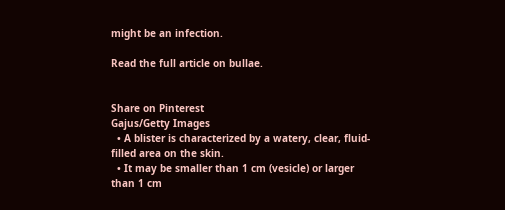might be an infection.

Read the full article on bullae.


Share on Pinterest
Gajus/Getty Images
  • A blister is characterized by a watery, clear, fluid-filled area on the skin.
  • It may be smaller than 1 cm (vesicle) or larger than 1 cm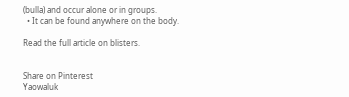(bulla) and occur alone or in groups.
  • It can be found anywhere on the body.

Read the full article on blisters.


Share on Pinterest
Yaowaluk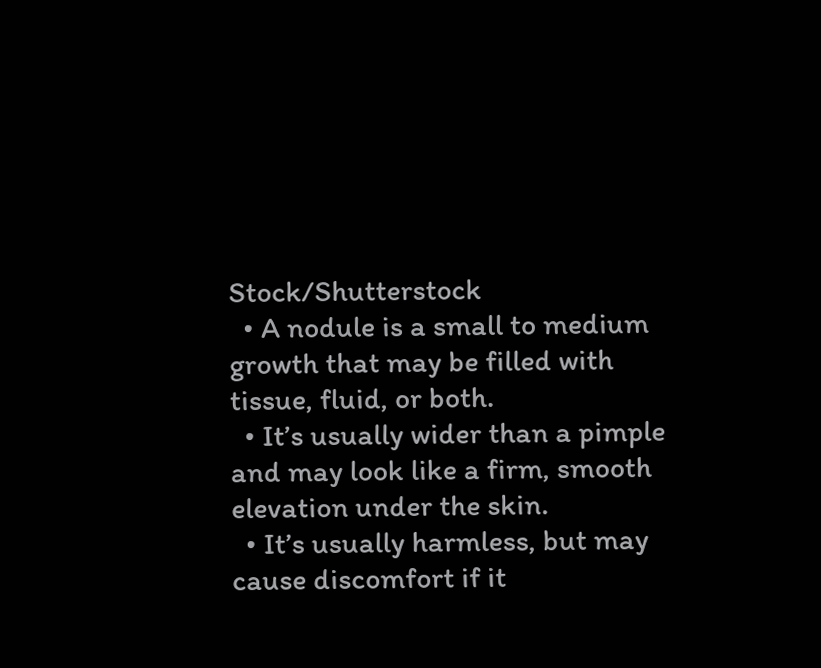Stock/Shutterstock
  • A nodule is a small to medium growth that may be filled with tissue, fluid, or both.
  • It’s usually wider than a pimple and may look like a firm, smooth elevation under the skin.
  • It’s usually harmless, but may cause discomfort if it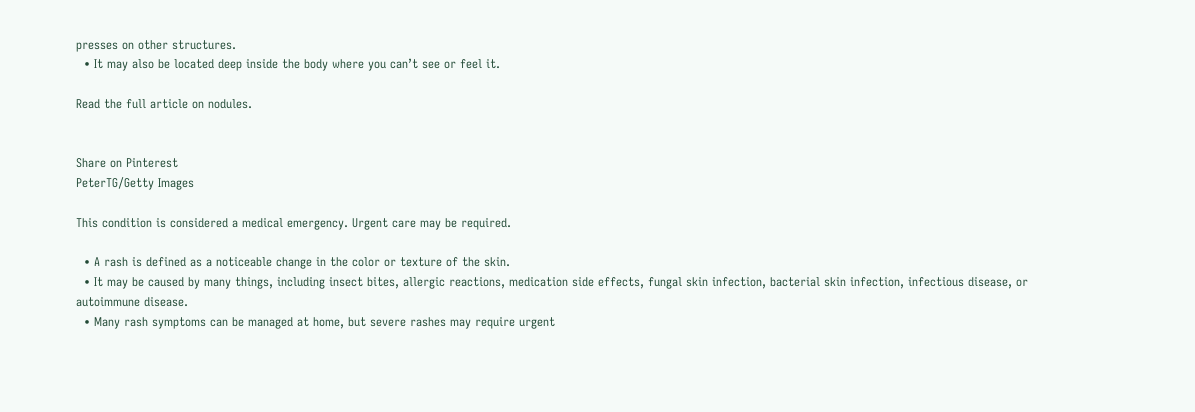presses on other structures.
  • It may also be located deep inside the body where you can’t see or feel it.

Read the full article on nodules.


Share on Pinterest
PeterTG/Getty Images

This condition is considered a medical emergency. Urgent care may be required.

  • A rash is defined as a noticeable change in the color or texture of the skin.
  • It may be caused by many things, including insect bites, allergic reactions, medication side effects, fungal skin infection, bacterial skin infection, infectious disease, or autoimmune disease.
  • Many rash symptoms can be managed at home, but severe rashes may require urgent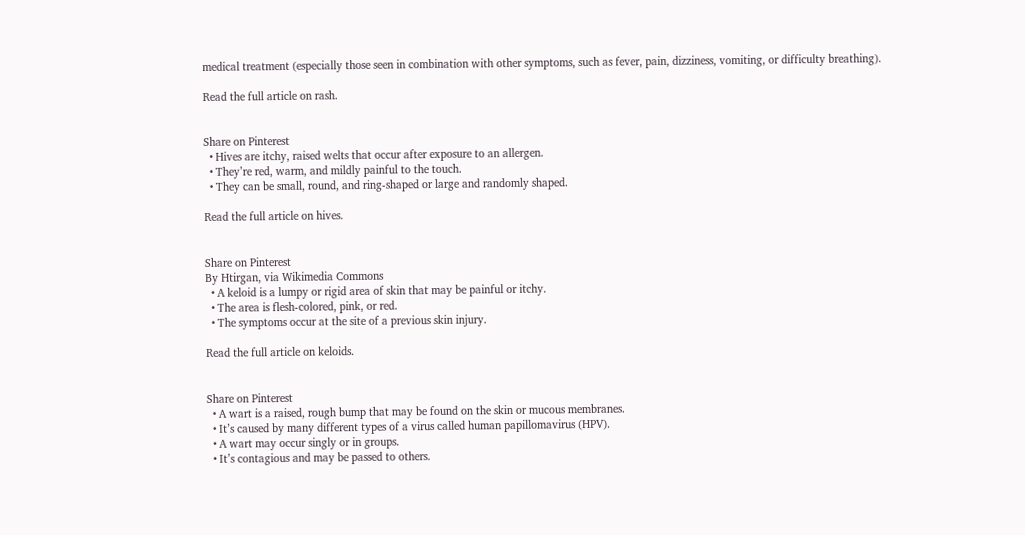medical treatment (especially those seen in combination with other symptoms, such as fever, pain, dizziness, vomiting, or difficulty breathing).

Read the full article on rash.


Share on Pinterest
  • Hives are itchy, raised welts that occur after exposure to an allergen.
  • They’re red, warm, and mildly painful to the touch.
  • They can be small, round, and ring-shaped or large and randomly shaped.

Read the full article on hives.


Share on Pinterest
By Htirgan, via Wikimedia Commons
  • A keloid is a lumpy or rigid area of skin that may be painful or itchy.
  • The area is flesh-colored, pink, or red.
  • The symptoms occur at the site of a previous skin injury.

Read the full article on keloids.


Share on Pinterest
  • A wart is a raised, rough bump that may be found on the skin or mucous membranes.
  • It’s caused by many different types of a virus called human papillomavirus (HPV).
  • A wart may occur singly or in groups.
  • It’s contagious and may be passed to others.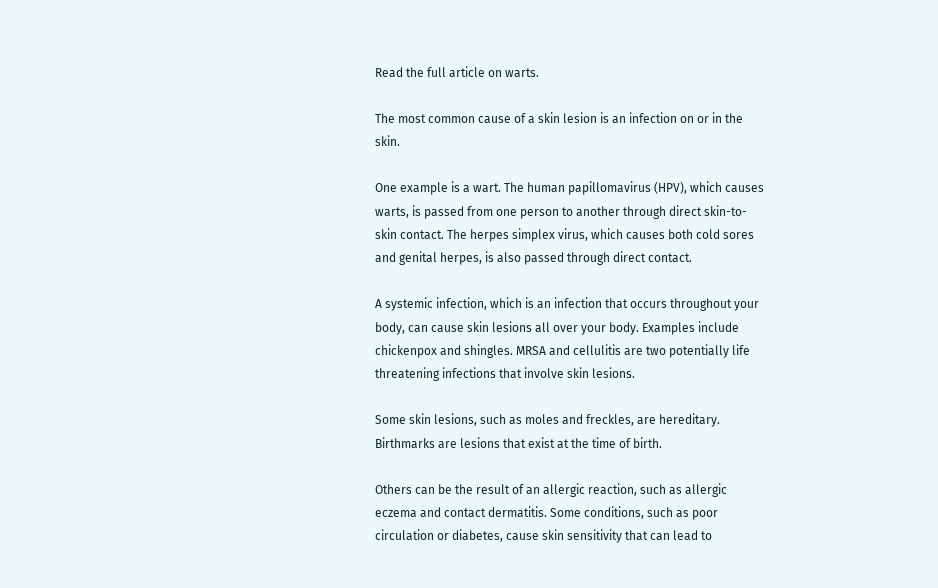Read the full article on warts.

The most common cause of a skin lesion is an infection on or in the skin.

One example is a wart. The human papillomavirus (HPV), which causes warts, is passed from one person to another through direct skin-to-skin contact. The herpes simplex virus, which causes both cold sores and genital herpes, is also passed through direct contact.

A systemic infection, which is an infection that occurs throughout your body, can cause skin lesions all over your body. Examples include chickenpox and shingles. MRSA and cellulitis are two potentially life threatening infections that involve skin lesions.

Some skin lesions, such as moles and freckles, are hereditary. Birthmarks are lesions that exist at the time of birth.

Others can be the result of an allergic reaction, such as allergic eczema and contact dermatitis. Some conditions, such as poor circulation or diabetes, cause skin sensitivity that can lead to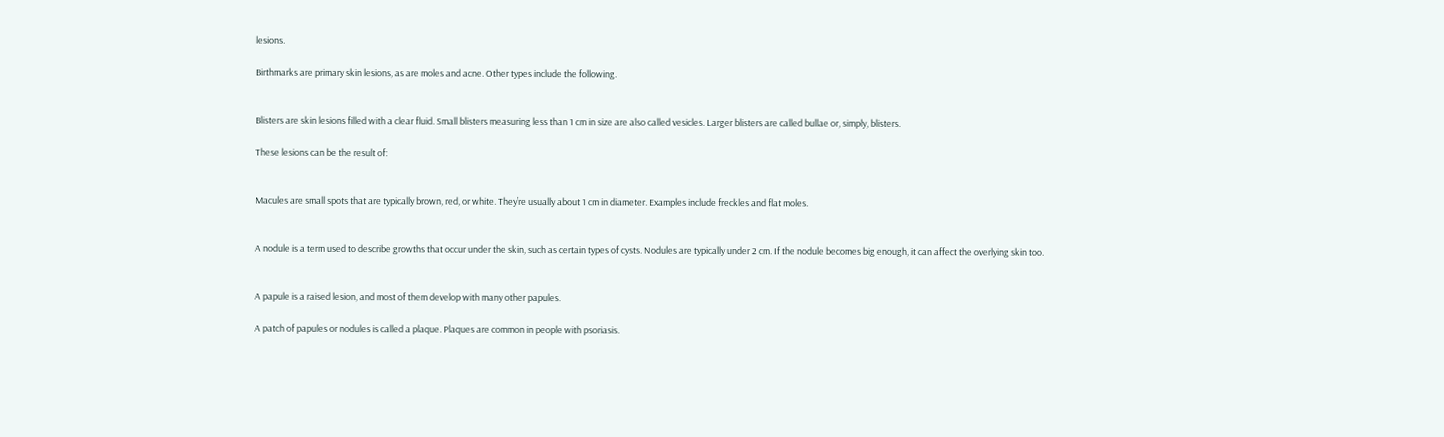lesions.

Birthmarks are primary skin lesions, as are moles and acne. Other types include the following.


Blisters are skin lesions filled with a clear fluid. Small blisters measuring less than 1 cm in size are also called vesicles. Larger blisters are called bullae or, simply, blisters.

These lesions can be the result of:


Macules are small spots that are typically brown, red, or white. They’re usually about 1 cm in diameter. Examples include freckles and flat moles.


A nodule is a term used to describe growths that occur under the skin, such as certain types of cysts. Nodules are typically under 2 cm. If the nodule becomes big enough, it can affect the overlying skin too.


A papule is a raised lesion, and most of them develop with many other papules.

A patch of papules or nodules is called a plaque. Plaques are common in people with psoriasis.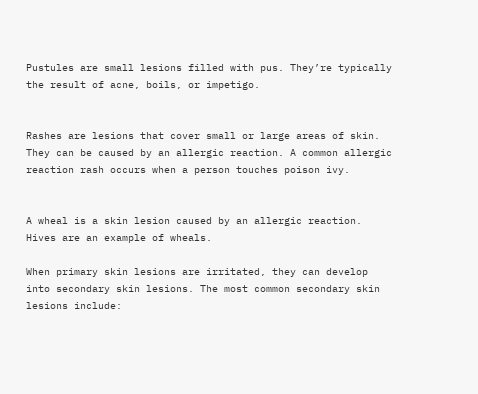Pustules are small lesions filled with pus. They’re typically the result of acne, boils, or impetigo.


Rashes are lesions that cover small or large areas of skin. They can be caused by an allergic reaction. A common allergic reaction rash occurs when a person touches poison ivy.


A wheal is a skin lesion caused by an allergic reaction. Hives are an example of wheals.

When primary skin lesions are irritated, they can develop into secondary skin lesions. The most common secondary skin lesions include: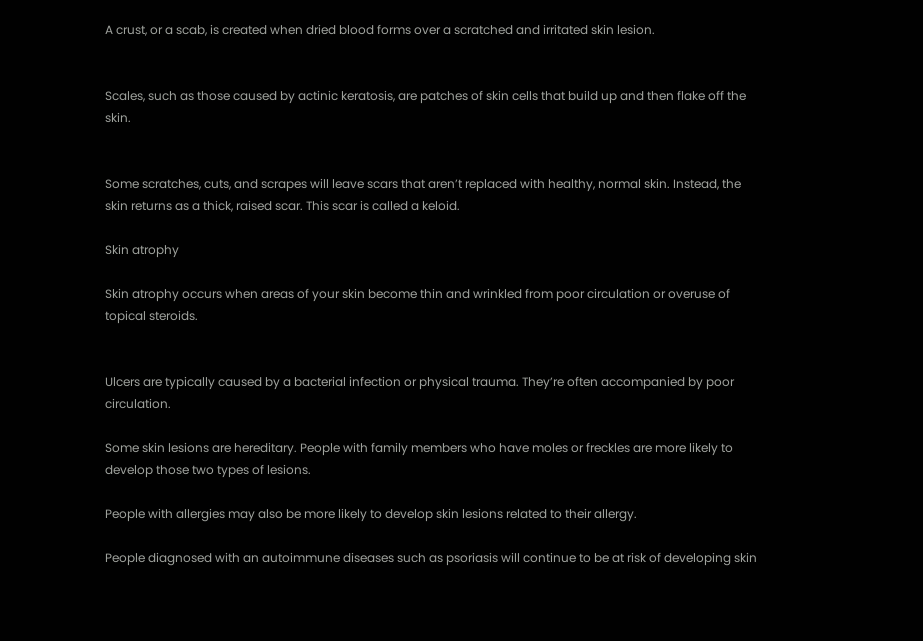A crust, or a scab, is created when dried blood forms over a scratched and irritated skin lesion.


Scales, such as those caused by actinic keratosis, are patches of skin cells that build up and then flake off the skin.


Some scratches, cuts, and scrapes will leave scars that aren’t replaced with healthy, normal skin. Instead, the skin returns as a thick, raised scar. This scar is called a keloid.

Skin atrophy

Skin atrophy occurs when areas of your skin become thin and wrinkled from poor circulation or overuse of topical steroids.


Ulcers are typically caused by a bacterial infection or physical trauma. They’re often accompanied by poor circulation.

Some skin lesions are hereditary. People with family members who have moles or freckles are more likely to develop those two types of lesions.

People with allergies may also be more likely to develop skin lesions related to their allergy.

People diagnosed with an autoimmune diseases such as psoriasis will continue to be at risk of developing skin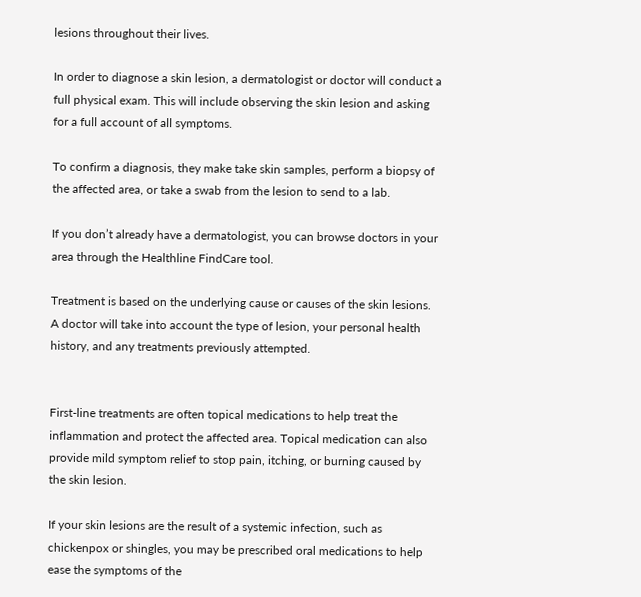lesions throughout their lives.

In order to diagnose a skin lesion, a dermatologist or doctor will conduct a full physical exam. This will include observing the skin lesion and asking for a full account of all symptoms.

To confirm a diagnosis, they make take skin samples, perform a biopsy of the affected area, or take a swab from the lesion to send to a lab.

If you don’t already have a dermatologist, you can browse doctors in your area through the Healthline FindCare tool.

Treatment is based on the underlying cause or causes of the skin lesions. A doctor will take into account the type of lesion, your personal health history, and any treatments previously attempted.


First-line treatments are often topical medications to help treat the inflammation and protect the affected area. Topical medication can also provide mild symptom relief to stop pain, itching, or burning caused by the skin lesion.

If your skin lesions are the result of a systemic infection, such as chickenpox or shingles, you may be prescribed oral medications to help ease the symptoms of the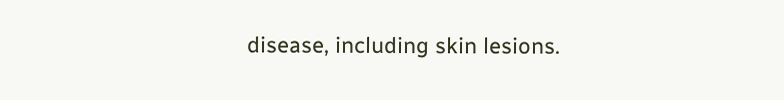disease, including skin lesions.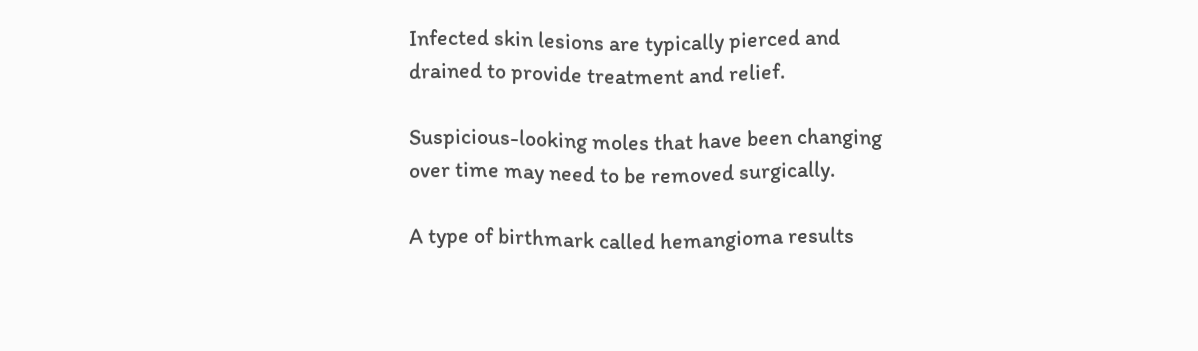Infected skin lesions are typically pierced and drained to provide treatment and relief.

Suspicious-looking moles that have been changing over time may need to be removed surgically.

A type of birthmark called hemangioma results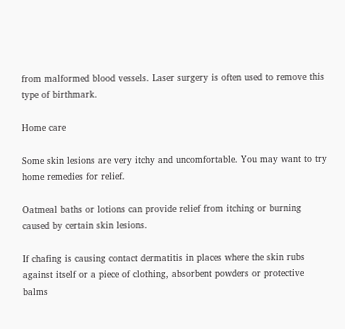from malformed blood vessels. Laser surgery is often used to remove this type of birthmark.

Home care

Some skin lesions are very itchy and uncomfortable. You may want to try home remedies for relief.

Oatmeal baths or lotions can provide relief from itching or burning caused by certain skin lesions.

If chafing is causing contact dermatitis in places where the skin rubs against itself or a piece of clothing, absorbent powders or protective balms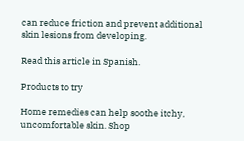can reduce friction and prevent additional skin lesions from developing.

Read this article in Spanish.

Products to try

Home remedies can help soothe itchy, uncomfortable skin. Shop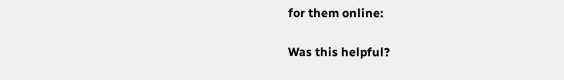for them online:

Was this helpful?